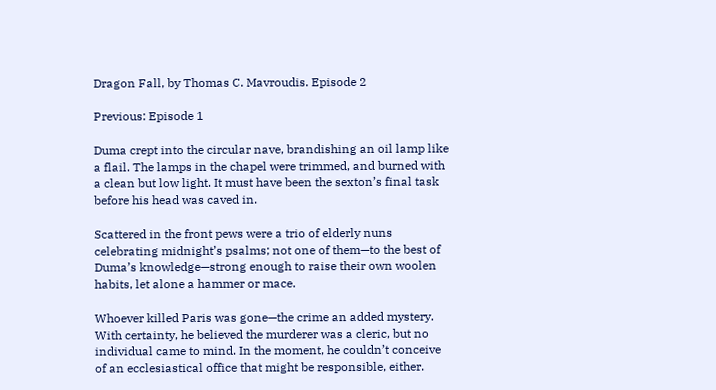Dragon Fall, by Thomas C. Mavroudis. Episode 2

Previous: Episode 1

Duma crept into the circular nave, brandishing an oil lamp like a flail. The lamps in the chapel were trimmed, and burned with a clean but low light. It must have been the sexton’s final task before his head was caved in.

Scattered in the front pews were a trio of elderly nuns celebrating midnight’s psalms; not one of them—to the best of Duma’s knowledge—strong enough to raise their own woolen habits, let alone a hammer or mace.

Whoever killed Paris was gone—the crime an added mystery. With certainty, he believed the murderer was a cleric, but no individual came to mind. In the moment, he couldn’t conceive of an ecclesiastical office that might be responsible, either.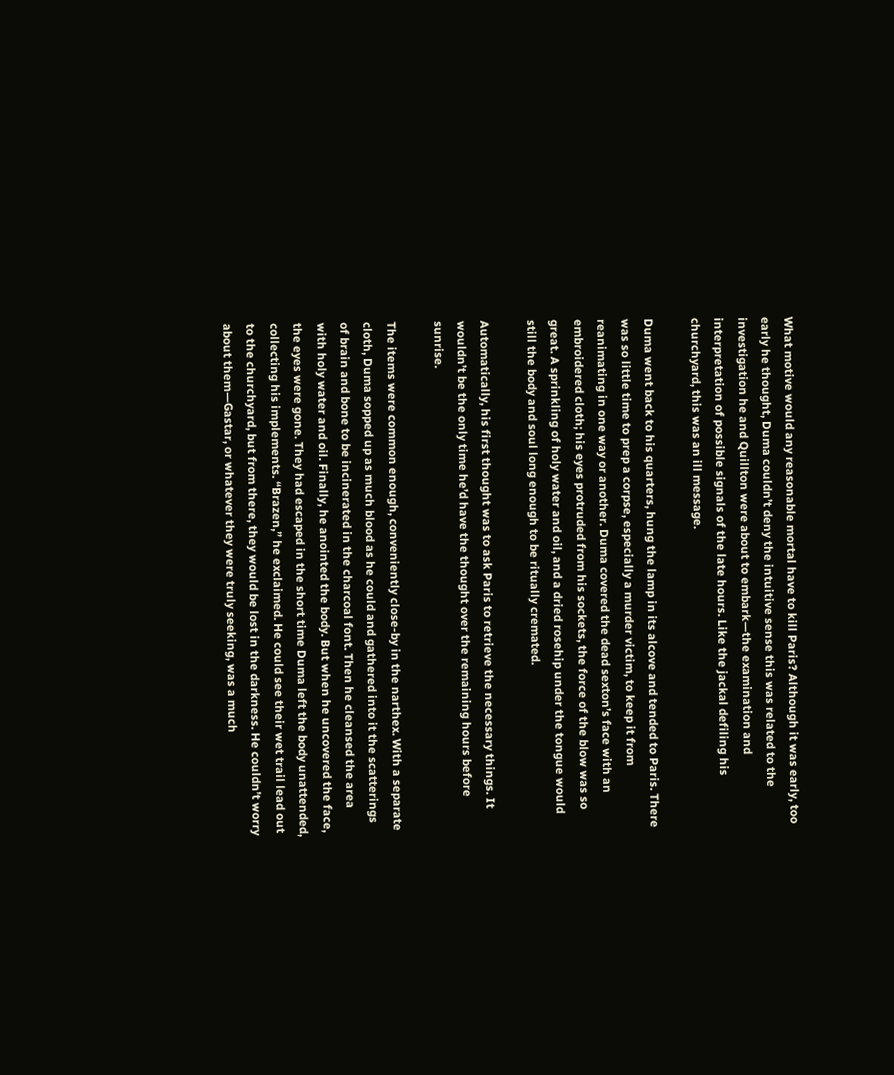What motive would any reasonable mortal have to kill Paris? Although it was early, too early he thought, Duma couldn’t deny the intuitive sense this was related to the investigation he and Quillton were about to embark—the examination and interpretation of possible signals of the late hours. Like the jackal defiling his churchyard, this was an ill message.

Duma went back to his quarters, hung the lamp in its alcove and tended to Paris. There was so little time to prep a corpse, especially a murder victim, to keep it from reanimating in one way or another. Duma covered the dead sexton’s face with an embroidered cloth; his eyes protruded from his sockets, the force of the blow was so great. A sprinkling of holy water and oil, and a dried rosehip under the tongue would still the body and soul long enough to be ritually cremated.

Automatically, his first thought was to ask Paris to retrieve the necessary things. It wouldn’t be the only time he’d have the thought over the remaining hours before sunrise.

The items were common enough, conveniently close-by in the narthex. With a separate cloth, Duma sopped up as much blood as he could and gathered into it the scatterings of brain and bone to be incinerated in the charcoal font. Then he cleansed the area with holy water and oil. Finally, he anointed the body. But when he uncovered the face, the eyes were gone. They had escaped in the short time Duma left the body unattended, collecting his implements. “Brazen,” he exclaimed. He could see their wet trail lead out to the churchyard, but from there, they would be lost in the darkness. He couldn’t worry about them—Gastar, or whatever they were truly seeking, was a much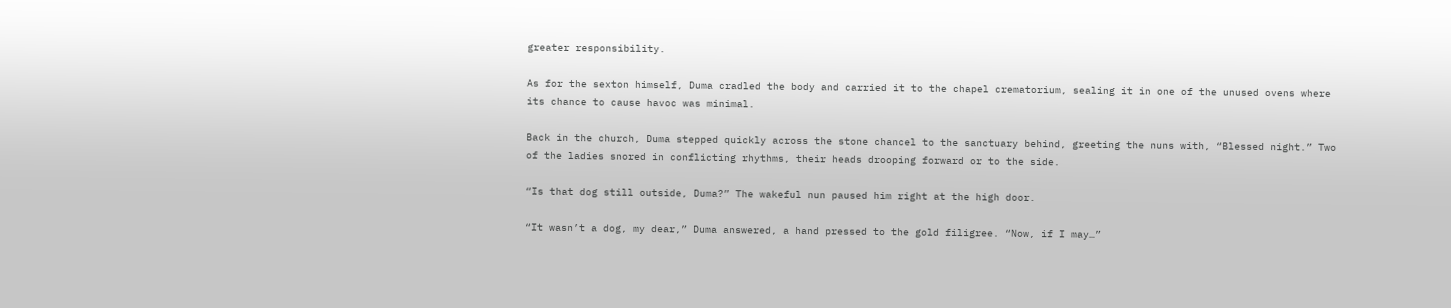greater responsibility.

As for the sexton himself, Duma cradled the body and carried it to the chapel crematorium, sealing it in one of the unused ovens where its chance to cause havoc was minimal.

Back in the church, Duma stepped quickly across the stone chancel to the sanctuary behind, greeting the nuns with, “Blessed night.” Two of the ladies snored in conflicting rhythms, their heads drooping forward or to the side.

“Is that dog still outside, Duma?” The wakeful nun paused him right at the high door.

“It wasn’t a dog, my dear,” Duma answered, a hand pressed to the gold filigree. “Now, if I may…”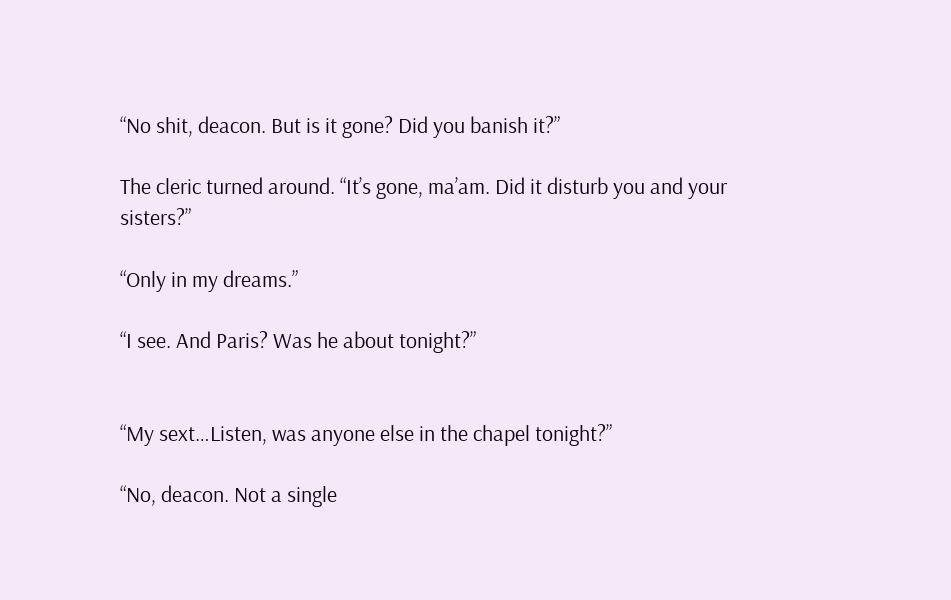“No shit, deacon. But is it gone? Did you banish it?”

The cleric turned around. “It’s gone, ma’am. Did it disturb you and your sisters?”

“Only in my dreams.”

“I see. And Paris? Was he about tonight?”


“My sext…Listen, was anyone else in the chapel tonight?”

“No, deacon. Not a single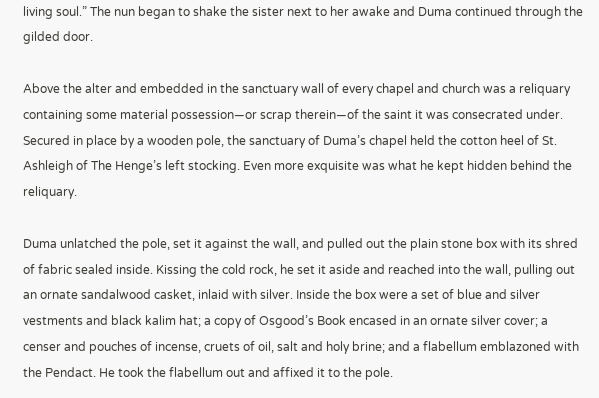living soul.” The nun began to shake the sister next to her awake and Duma continued through the gilded door.

Above the alter and embedded in the sanctuary wall of every chapel and church was a reliquary containing some material possession—or scrap therein—of the saint it was consecrated under. Secured in place by a wooden pole, the sanctuary of Duma’s chapel held the cotton heel of St. Ashleigh of The Henge’s left stocking. Even more exquisite was what he kept hidden behind the reliquary.

Duma unlatched the pole, set it against the wall, and pulled out the plain stone box with its shred of fabric sealed inside. Kissing the cold rock, he set it aside and reached into the wall, pulling out an ornate sandalwood casket, inlaid with silver. Inside the box were a set of blue and silver vestments and black kalim hat; a copy of Osgood’s Book encased in an ornate silver cover; a censer and pouches of incense, cruets of oil, salt and holy brine; and a flabellum emblazoned with the Pendact. He took the flabellum out and affixed it to the pole.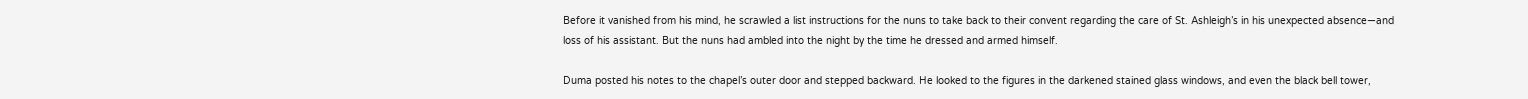Before it vanished from his mind, he scrawled a list instructions for the nuns to take back to their convent regarding the care of St. Ashleigh’s in his unexpected absence—and loss of his assistant. But the nuns had ambled into the night by the time he dressed and armed himself.

Duma posted his notes to the chapel’s outer door and stepped backward. He looked to the figures in the darkened stained glass windows, and even the black bell tower,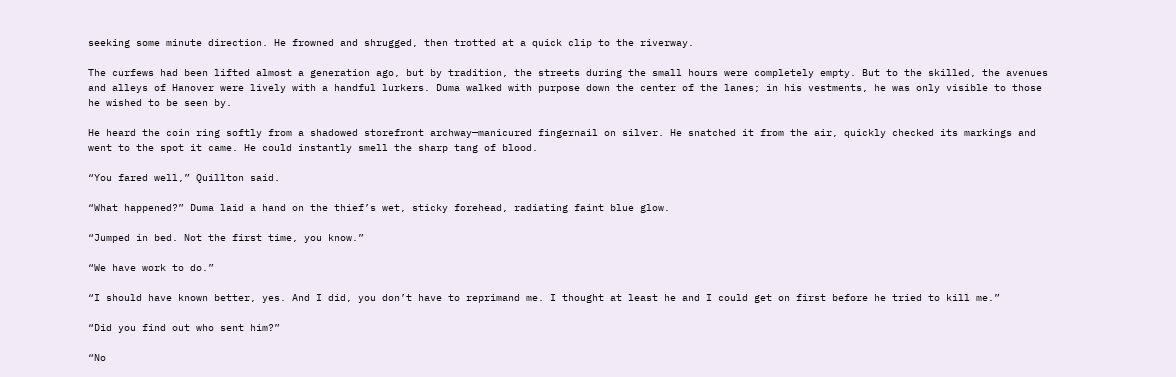seeking some minute direction. He frowned and shrugged, then trotted at a quick clip to the riverway.

The curfews had been lifted almost a generation ago, but by tradition, the streets during the small hours were completely empty. But to the skilled, the avenues and alleys of Hanover were lively with a handful lurkers. Duma walked with purpose down the center of the lanes; in his vestments, he was only visible to those he wished to be seen by.

He heard the coin ring softly from a shadowed storefront archway—manicured fingernail on silver. He snatched it from the air, quickly checked its markings and went to the spot it came. He could instantly smell the sharp tang of blood.

“You fared well,” Quillton said.

“What happened?” Duma laid a hand on the thief’s wet, sticky forehead, radiating faint blue glow.

“Jumped in bed. Not the first time, you know.”

“We have work to do.”

“I should have known better, yes. And I did, you don’t have to reprimand me. I thought at least he and I could get on first before he tried to kill me.”

“Did you find out who sent him?”

“No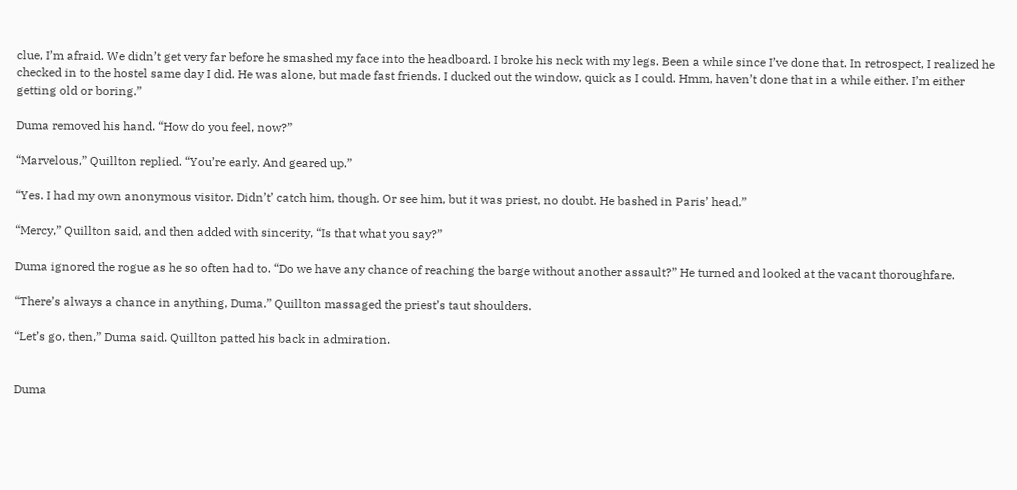clue, I’m afraid. We didn’t get very far before he smashed my face into the headboard. I broke his neck with my legs. Been a while since I’ve done that. In retrospect, I realized he checked in to the hostel same day I did. He was alone, but made fast friends. I ducked out the window, quick as I could. Hmm, haven’t done that in a while either. I’m either getting old or boring.”

Duma removed his hand. “How do you feel, now?”

“Marvelous,” Quillton replied. “You’re early. And geared up.”

“Yes. I had my own anonymous visitor. Didn’t’ catch him, though. Or see him, but it was priest, no doubt. He bashed in Paris’ head.”

“Mercy,” Quillton said, and then added with sincerity, “Is that what you say?”

Duma ignored the rogue as he so often had to. “Do we have any chance of reaching the barge without another assault?” He turned and looked at the vacant thoroughfare.

“There’s always a chance in anything, Duma.” Quillton massaged the priest’s taut shoulders.

“Let’s go, then,” Duma said. Quillton patted his back in admiration.


Duma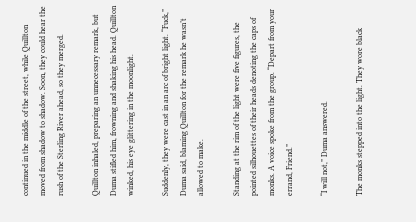continued in the middle of the street, while Quillton moved from shadow to shadow. Soon, they could hear the rush of the Sterling River ahead, so they merged.

Quillton inhaled, preparing an unnecessary remark, but Duma stifled him, frowning and shaking his head. Quillton winked, his eye glittering in the moonlight.

Suddenly, they were cast in an arc of bright light. “Fuck,” Duma said, blaming Quillton for the remark he wasn’t allowed to make.

Standing at the rim of the light were five figures, the pointed silhouettes of their heads denoting the caps of monks. A voice spoke from the group. “Depart from your errand, Friend.”

“I will not,” Duma answered.

The monks stepped into the light. They wore black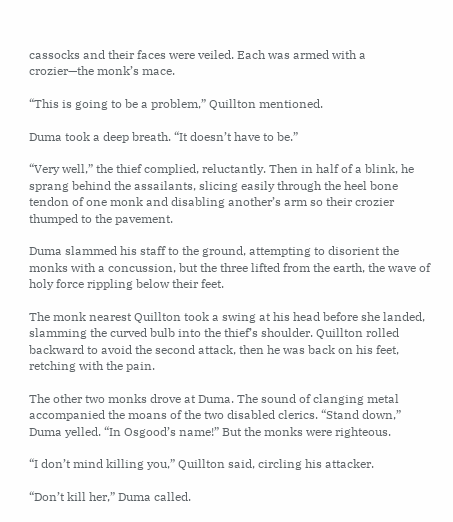cassocks and their faces were veiled. Each was armed with a crozier—the monk’s mace.

“This is going to be a problem,” Quillton mentioned.

Duma took a deep breath. “It doesn’t have to be.”

“Very well,” the thief complied, reluctantly. Then in half of a blink, he sprang behind the assailants, slicing easily through the heel bone tendon of one monk and disabling another’s arm so their crozier thumped to the pavement.

Duma slammed his staff to the ground, attempting to disorient the monks with a concussion, but the three lifted from the earth, the wave of holy force rippling below their feet.

The monk nearest Quillton took a swing at his head before she landed, slamming the curved bulb into the thief’s shoulder. Quillton rolled backward to avoid the second attack, then he was back on his feet, retching with the pain.

The other two monks drove at Duma. The sound of clanging metal accompanied the moans of the two disabled clerics. “Stand down,” Duma yelled. “In Osgood’s name!” But the monks were righteous.

“I don’t mind killing you,” Quillton said, circling his attacker.

“Don’t kill her,” Duma called.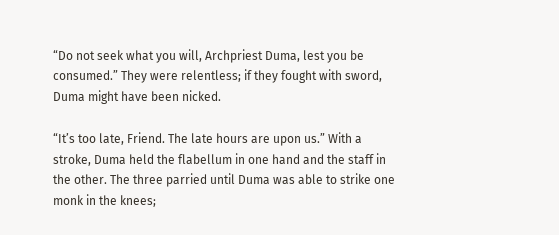“Do not seek what you will, Archpriest Duma, lest you be consumed.” They were relentless; if they fought with sword, Duma might have been nicked.

“It’s too late, Friend. The late hours are upon us.” With a stroke, Duma held the flabellum in one hand and the staff in the other. The three parried until Duma was able to strike one monk in the knees;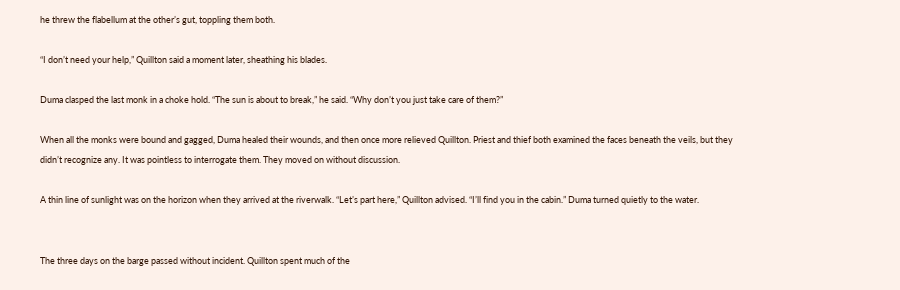he threw the flabellum at the other’s gut, toppling them both.

“I don’t need your help,” Quillton said a moment later, sheathing his blades.

Duma clasped the last monk in a choke hold. “The sun is about to break,” he said. “Why don’t you just take care of them?”

When all the monks were bound and gagged, Duma healed their wounds, and then once more relieved Quillton. Priest and thief both examined the faces beneath the veils, but they didn’t recognize any. It was pointless to interrogate them. They moved on without discussion.

A thin line of sunlight was on the horizon when they arrived at the riverwalk. “Let’s part here,” Quillton advised. “I’ll find you in the cabin.” Duma turned quietly to the water.


The three days on the barge passed without incident. Quillton spent much of the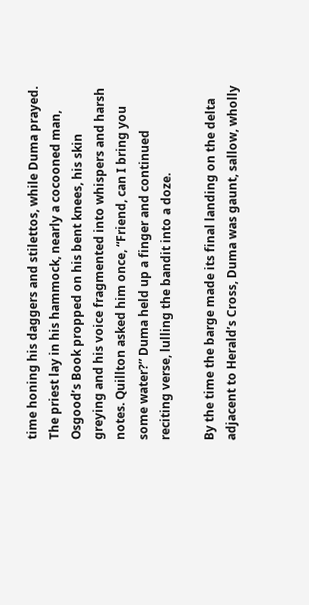time honing his daggers and stilettos, while Duma prayed. The priest lay in his hammock, nearly a cocooned man, Osgood’s Book propped on his bent knees, his skin greying and his voice fragmented into whispers and harsh notes. Quillton asked him once, “Friend, can I bring you some water?” Duma held up a finger and continued reciting verse, lulling the bandit into a doze.

By the time the barge made its final landing on the delta adjacent to Herald’s Cross, Duma was gaunt, sallow, wholly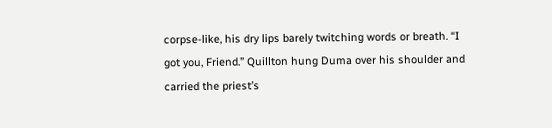corpse-like, his dry lips barely twitching words or breath. “I got you, Friend.” Quillton hung Duma over his shoulder and carried the priest’s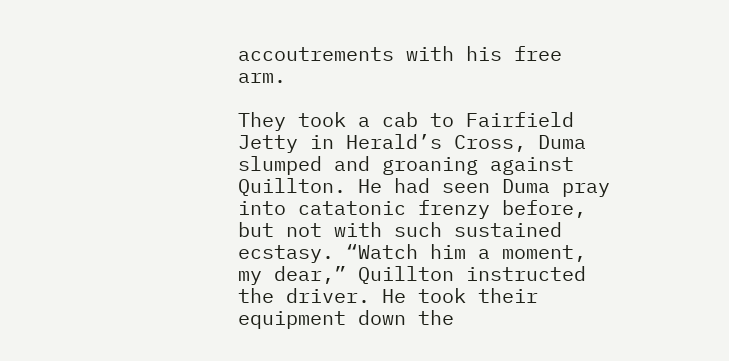accoutrements with his free arm.

They took a cab to Fairfield Jetty in Herald’s Cross, Duma slumped and groaning against Quillton. He had seen Duma pray into catatonic frenzy before, but not with such sustained ecstasy. “Watch him a moment, my dear,” Quillton instructed the driver. He took their equipment down the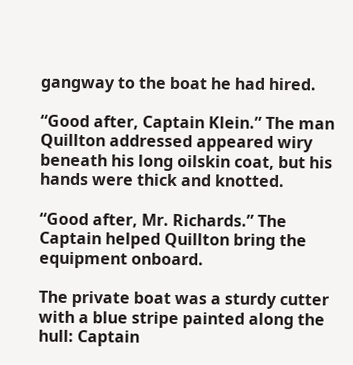gangway to the boat he had hired.

“Good after, Captain Klein.” The man Quillton addressed appeared wiry beneath his long oilskin coat, but his hands were thick and knotted.

“Good after, Mr. Richards.” The Captain helped Quillton bring the equipment onboard.

The private boat was a sturdy cutter with a blue stripe painted along the hull: Captain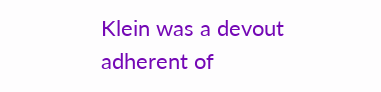Klein was a devout adherent of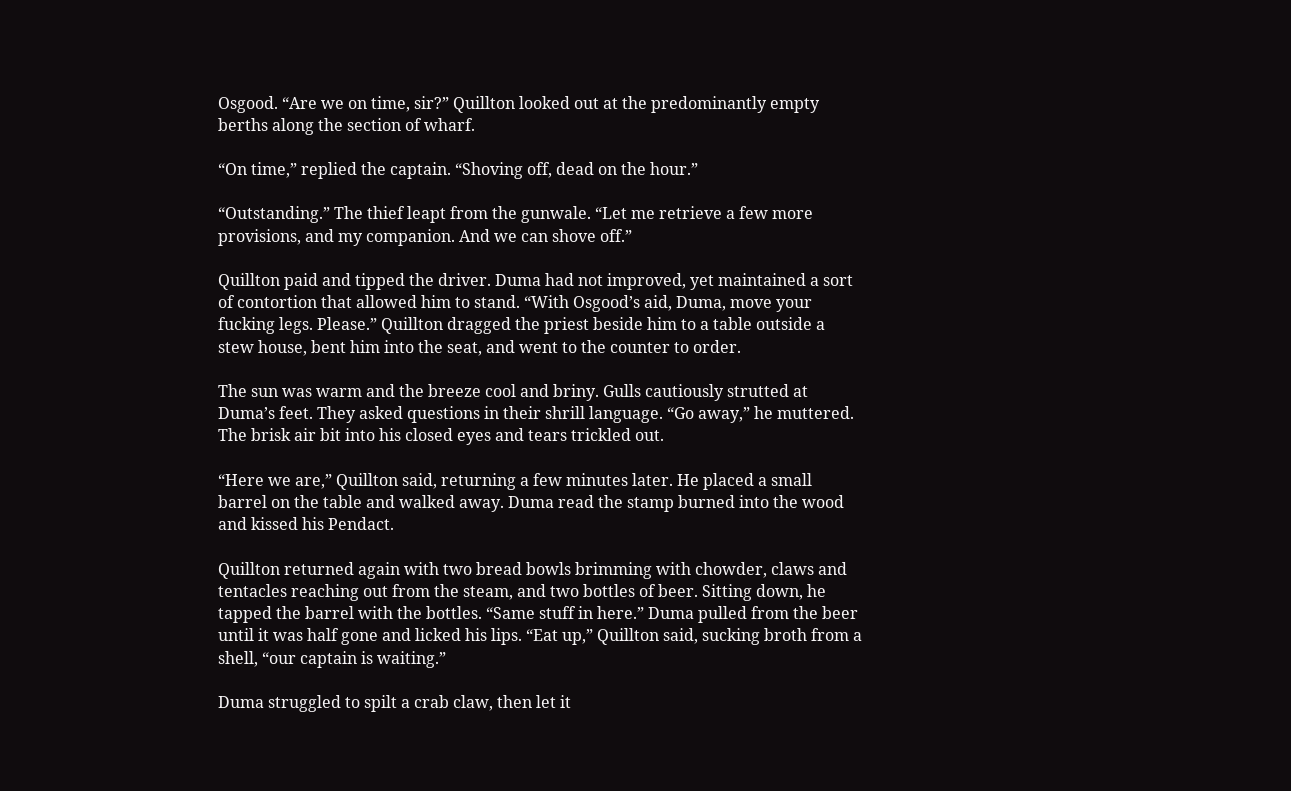Osgood. “Are we on time, sir?” Quillton looked out at the predominantly empty berths along the section of wharf.

“On time,” replied the captain. “Shoving off, dead on the hour.”

“Outstanding.” The thief leapt from the gunwale. “Let me retrieve a few more provisions, and my companion. And we can shove off.”

Quillton paid and tipped the driver. Duma had not improved, yet maintained a sort of contortion that allowed him to stand. “With Osgood’s aid, Duma, move your fucking legs. Please.” Quillton dragged the priest beside him to a table outside a stew house, bent him into the seat, and went to the counter to order.

The sun was warm and the breeze cool and briny. Gulls cautiously strutted at Duma’s feet. They asked questions in their shrill language. “Go away,” he muttered. The brisk air bit into his closed eyes and tears trickled out.

“Here we are,” Quillton said, returning a few minutes later. He placed a small barrel on the table and walked away. Duma read the stamp burned into the wood and kissed his Pendact.

Quillton returned again with two bread bowls brimming with chowder, claws and tentacles reaching out from the steam, and two bottles of beer. Sitting down, he tapped the barrel with the bottles. “Same stuff in here.” Duma pulled from the beer until it was half gone and licked his lips. “Eat up,” Quillton said, sucking broth from a shell, “our captain is waiting.”

Duma struggled to spilt a crab claw, then let it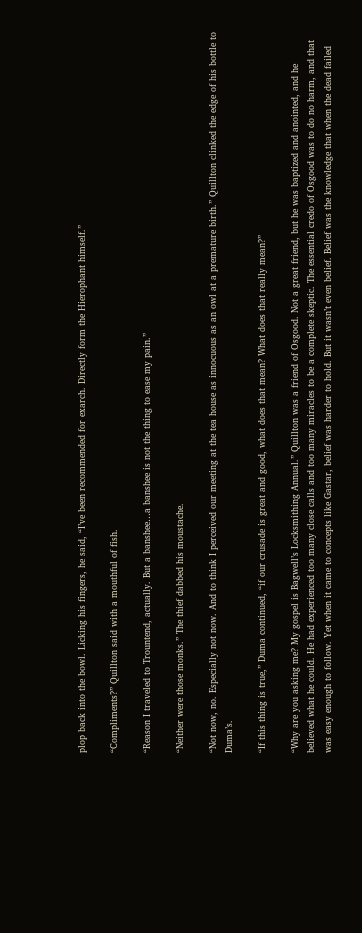plop back into the bowl. Licking his fingers, he said, “I’ve been recommended for exarch. Directly form the Hierophant himself.”

“Compliments?” Quillton said with a mouthful of fish.

“Reason I traveled to Trountend, actually. But a banshee…a banshee is not the thing to ease my pain.”

“Neither were those monks.” The thief dabbed his moustache.

“Not now, no. Especially not now. And to think I perceived our meeting at the tea house as innocuous as an owl at a premature birth.” Quillton clinked the edge of his bottle to Duma’s.

“If this thing is true,” Duma continued, “if our crusade is great and good, what does that mean? What does that really mean?”

“Why are you asking me? My gospel is Bagwell’s Locksmithing Annual.” Quillton was a friend of Osgood. Not a great friend, but he was baptized and anointed, and he believed what he could. He had experienced too many close calls and too many miracles to be a complete skeptic. The essential credo of Osgood was to do no harm, and that was easy enough to follow. Yet when it came to concepts like Gastar, belief was harder to hold. But it wasn’t even belief. Belief was the knowledge that when the dead failed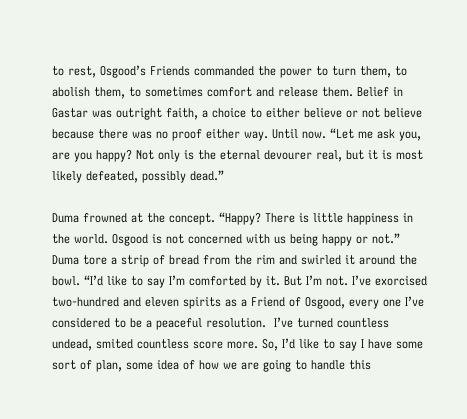to rest, Osgood’s Friends commanded the power to turn them, to abolish them, to sometimes comfort and release them. Belief in Gastar was outright faith, a choice to either believe or not believe because there was no proof either way. Until now. “Let me ask you, are you happy? Not only is the eternal devourer real, but it is most likely defeated, possibly dead.”

Duma frowned at the concept. “Happy? There is little happiness in the world. Osgood is not concerned with us being happy or not.” Duma tore a strip of bread from the rim and swirled it around the bowl. “I’d like to say I’m comforted by it. But I’m not. I’ve exorcised two-hundred and eleven spirits as a Friend of Osgood, every one I’ve considered to be a peaceful resolution.  I’ve turned countless undead, smited countless score more. So, I’d like to say I have some sort of plan, some idea of how we are going to handle this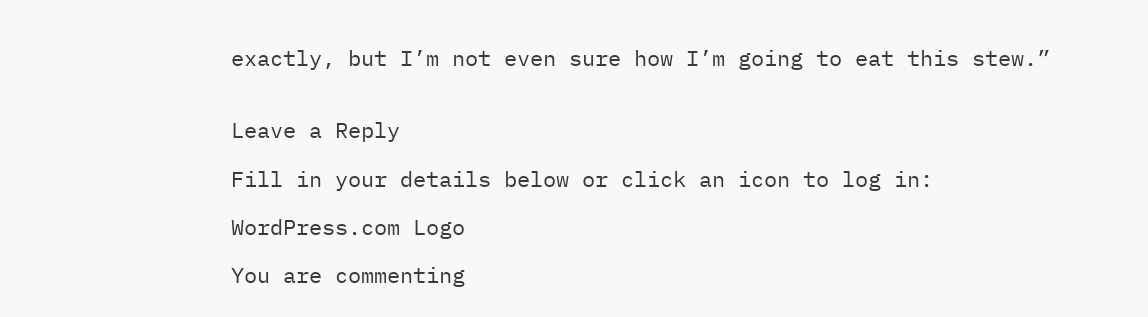exactly, but I’m not even sure how I’m going to eat this stew.”


Leave a Reply

Fill in your details below or click an icon to log in:

WordPress.com Logo

You are commenting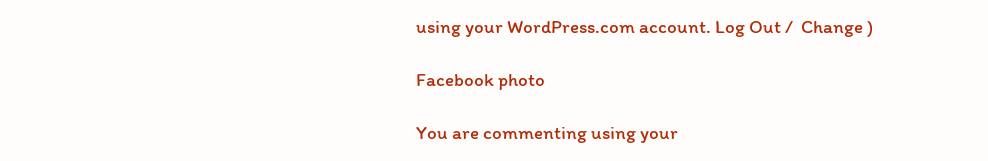using your WordPress.com account. Log Out /  Change )

Facebook photo

You are commenting using your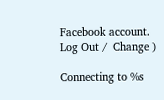Facebook account. Log Out /  Change )

Connecting to %s